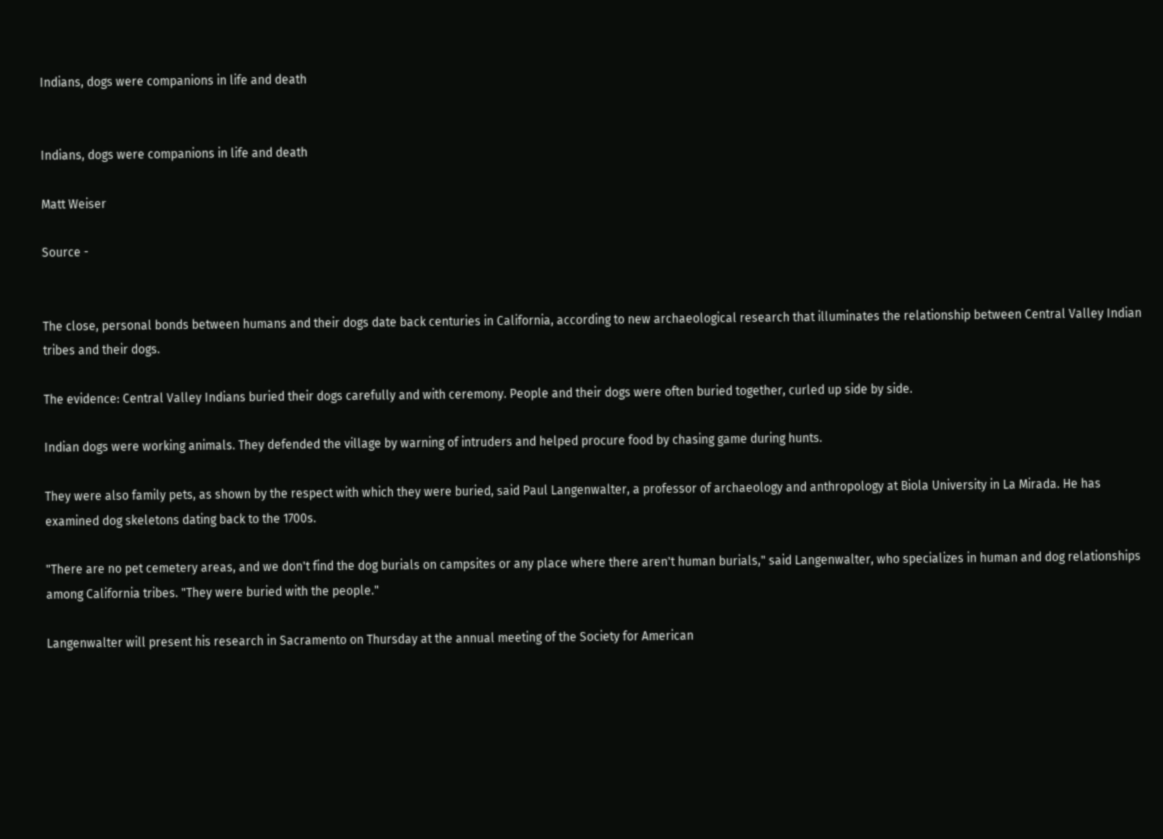Indians, dogs were companions in life and death


Indians, dogs were companions in life and death

Matt Weiser

Source -


The close, personal bonds between humans and their dogs date back centuries in California, according to new archaeological research that illuminates the relationship between Central Valley Indian tribes and their dogs.

The evidence: Central Valley Indians buried their dogs carefully and with ceremony. People and their dogs were often buried together, curled up side by side.

Indian dogs were working animals. They defended the village by warning of intruders and helped procure food by chasing game during hunts.

They were also family pets, as shown by the respect with which they were buried, said Paul Langenwalter, a professor of archaeology and anthropology at Biola University in La Mirada. He has examined dog skeletons dating back to the 1700s.

"There are no pet cemetery areas, and we don't find the dog burials on campsites or any place where there aren't human burials," said Langenwalter, who specializes in human and dog relationships among California tribes. "They were buried with the people."

Langenwalter will present his research in Sacramento on Thursday at the annual meeting of the Society for American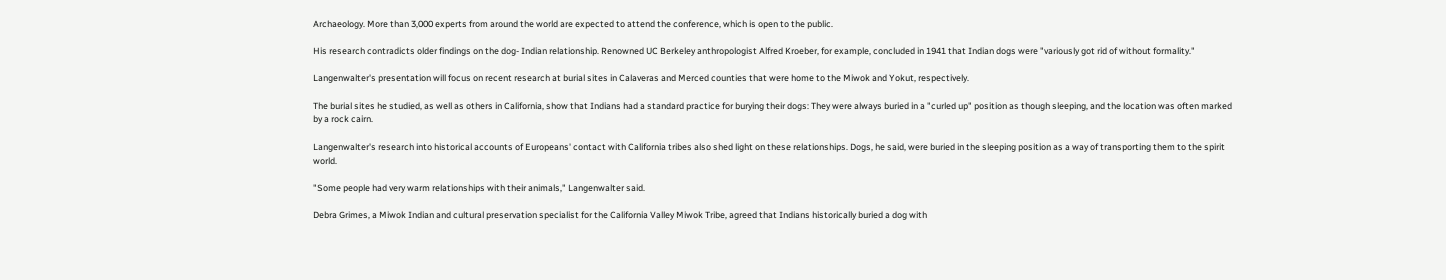Archaeology. More than 3,000 experts from around the world are expected to attend the conference, which is open to the public.

His research contradicts older findings on the dog- Indian relationship. Renowned UC Berkeley anthropologist Alfred Kroeber, for example, concluded in 1941 that Indian dogs were "variously got rid of without formality."

Langenwalter's presentation will focus on recent research at burial sites in Calaveras and Merced counties that were home to the Miwok and Yokut, respectively.

The burial sites he studied, as well as others in California, show that Indians had a standard practice for burying their dogs: They were always buried in a "curled up" position as though sleeping, and the location was often marked by a rock cairn.

Langenwalter's research into historical accounts of Europeans' contact with California tribes also shed light on these relationships. Dogs, he said, were buried in the sleeping position as a way of transporting them to the spirit world.

"Some people had very warm relationships with their animals," Langenwalter said.

Debra Grimes, a Miwok Indian and cultural preservation specialist for the California Valley Miwok Tribe, agreed that Indians historically buried a dog with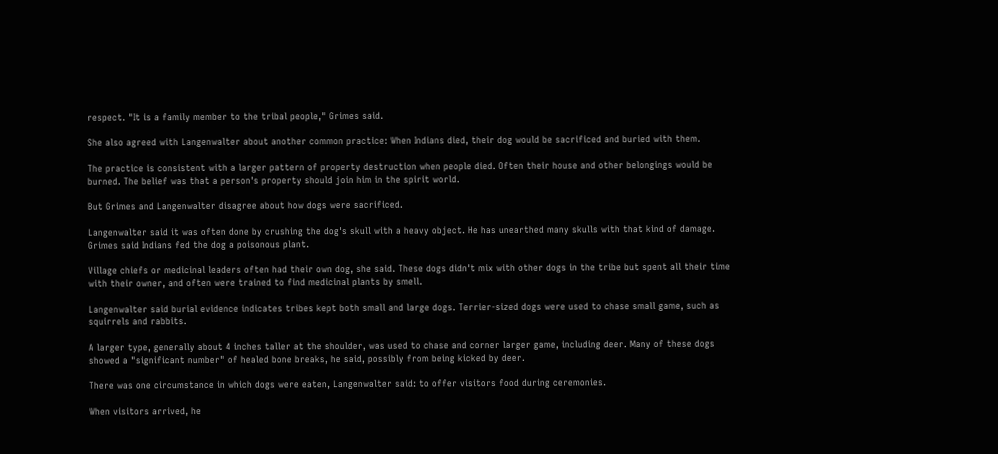respect. "It is a family member to the tribal people," Grimes said.

She also agreed with Langenwalter about another common practice: When Indians died, their dog would be sacrificed and buried with them.

The practice is consistent with a larger pattern of property destruction when people died. Often their house and other belongings would be burned. The belief was that a person's property should join him in the spirit world.

But Grimes and Langenwalter disagree about how dogs were sacrificed.

Langenwalter said it was often done by crushing the dog's skull with a heavy object. He has unearthed many skulls with that kind of damage. Grimes said Indians fed the dog a poisonous plant.

Village chiefs or medicinal leaders often had their own dog, she said. These dogs didn't mix with other dogs in the tribe but spent all their time with their owner, and often were trained to find medicinal plants by smell.

Langenwalter said burial evidence indicates tribes kept both small and large dogs. Terrier-sized dogs were used to chase small game, such as squirrels and rabbits.

A larger type, generally about 4 inches taller at the shoulder, was used to chase and corner larger game, including deer. Many of these dogs showed a "significant number" of healed bone breaks, he said, possibly from being kicked by deer.

There was one circumstance in which dogs were eaten, Langenwalter said: to offer visitors food during ceremonies.

When visitors arrived, he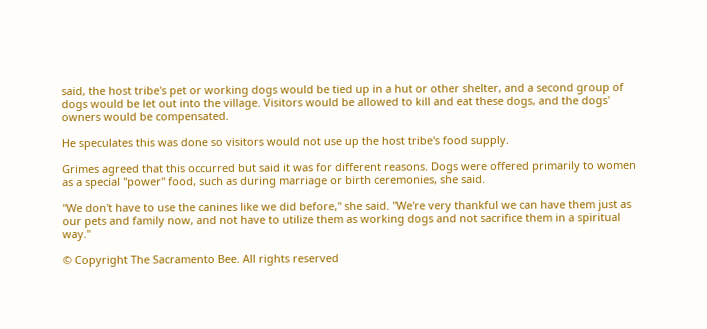said, the host tribe's pet or working dogs would be tied up in a hut or other shelter, and a second group of dogs would be let out into the village. Visitors would be allowed to kill and eat these dogs, and the dogs' owners would be compensated.

He speculates this was done so visitors would not use up the host tribe's food supply.

Grimes agreed that this occurred but said it was for different reasons. Dogs were offered primarily to women as a special "power" food, such as during marriage or birth ceremonies, she said.

"We don't have to use the canines like we did before," she said. "We're very thankful we can have them just as our pets and family now, and not have to utilize them as working dogs and not sacrifice them in a spiritual way."

© Copyright The Sacramento Bee. All rights reserved